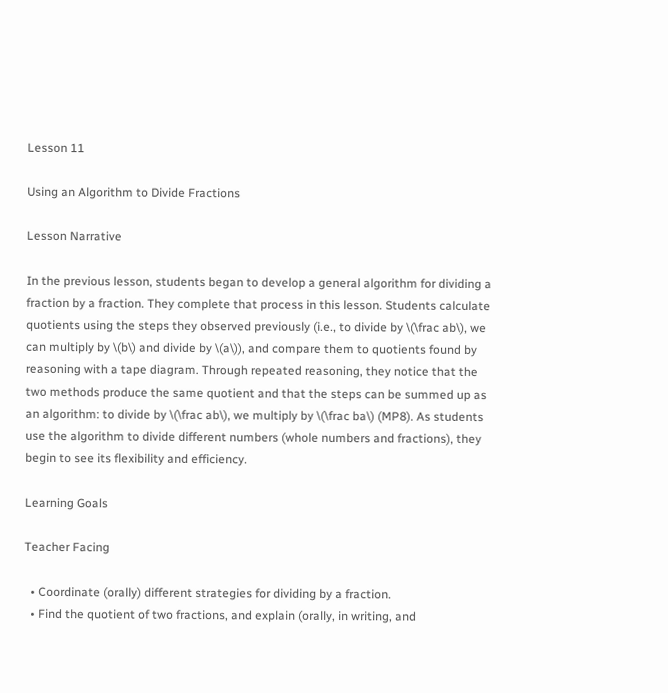Lesson 11

Using an Algorithm to Divide Fractions

Lesson Narrative

In the previous lesson, students began to develop a general algorithm for dividing a fraction by a fraction. They complete that process in this lesson. Students calculate quotients using the steps they observed previously (i.e., to divide by \(\frac ab\), we can multiply by \(b\) and divide by \(a\)), and compare them to quotients found by reasoning with a tape diagram. Through repeated reasoning, they notice that the two methods produce the same quotient and that the steps can be summed up as an algorithm: to divide by \(\frac ab\), we multiply by \(\frac ba\) (MP8). As students use the algorithm to divide different numbers (whole numbers and fractions), they begin to see its flexibility and efficiency.

Learning Goals

Teacher Facing

  • Coordinate (orally) different strategies for dividing by a fraction.
  • Find the quotient of two fractions, and explain (orally, in writing, and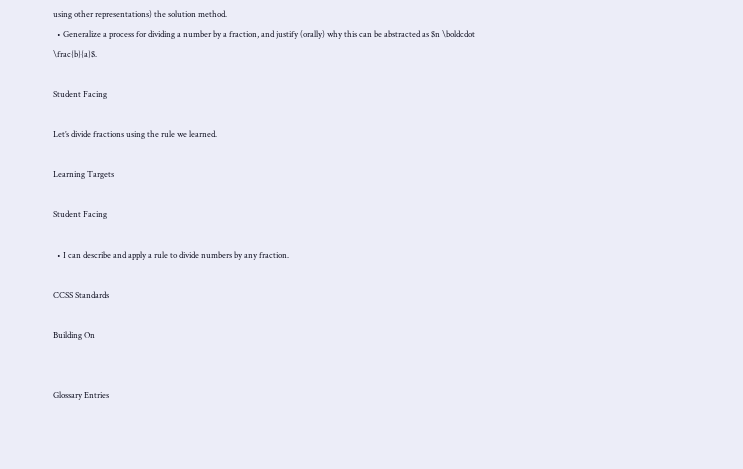using other representations) the solution method.
  • Generalize a process for dividing a number by a fraction, and justify (orally) why this can be abstracted as $n \boldcdot \frac{b}{a}$.

Student Facing

Let’s divide fractions using the rule we learned.

Learning Targets

Student Facing

  • I can describe and apply a rule to divide numbers by any fraction.

CCSS Standards

Building On


Glossary Entries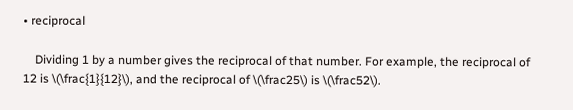• reciprocal

    Dividing 1 by a number gives the reciprocal of that number. For example, the reciprocal of 12 is \(\frac{1}{12}\), and the reciprocal of \(\frac25\) is \(\frac52\).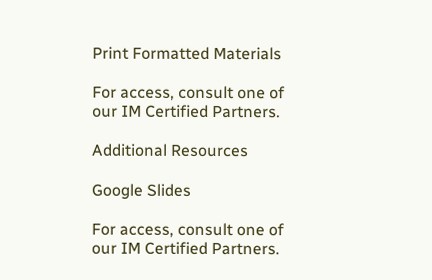Print Formatted Materials

For access, consult one of our IM Certified Partners.

Additional Resources

Google Slides

For access, consult one of our IM Certified Partners.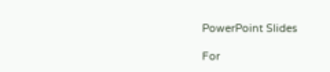PowerPoint Slides

For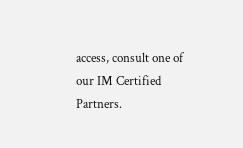access, consult one of our IM Certified Partners.